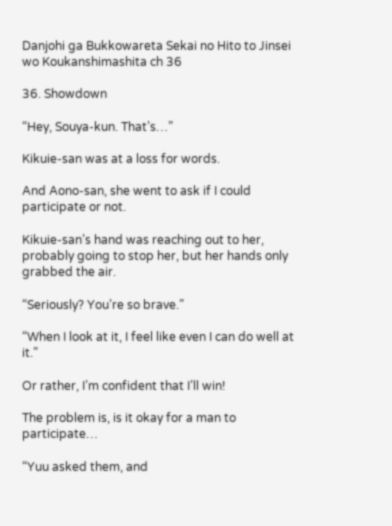Danjohi ga Bukkowareta Sekai no Hito to Jinsei wo Koukanshimashita ch 36

36. Showdown

“Hey, Souya-kun. That’s…”

Kikuie-san was at a loss for words.

And Aono-san, she went to ask if I could participate or not.

Kikuie-san’s hand was reaching out to her, probably going to stop her, but her hands only grabbed the air.

“Seriously? You’re so brave.”

“When I look at it, I feel like even I can do well at it.”

Or rather, I’m confident that I’ll win!

The problem is, is it okay for a man to participate…

“Yuu asked them, and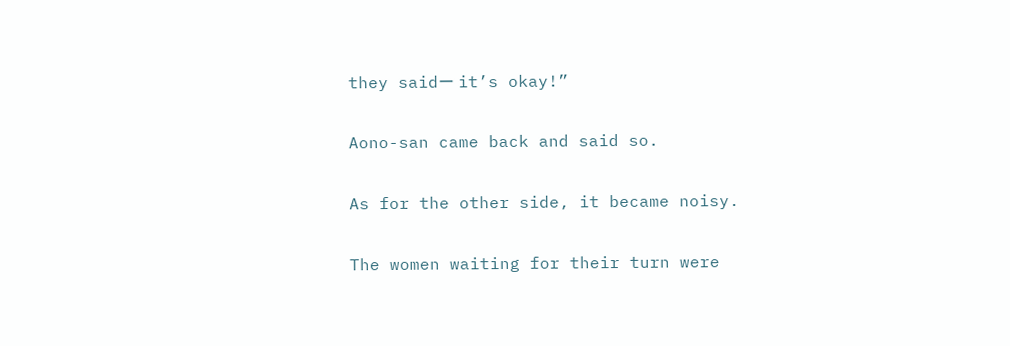they saidー it’s okay!”

Aono-san came back and said so.

As for the other side, it became noisy.

The women waiting for their turn were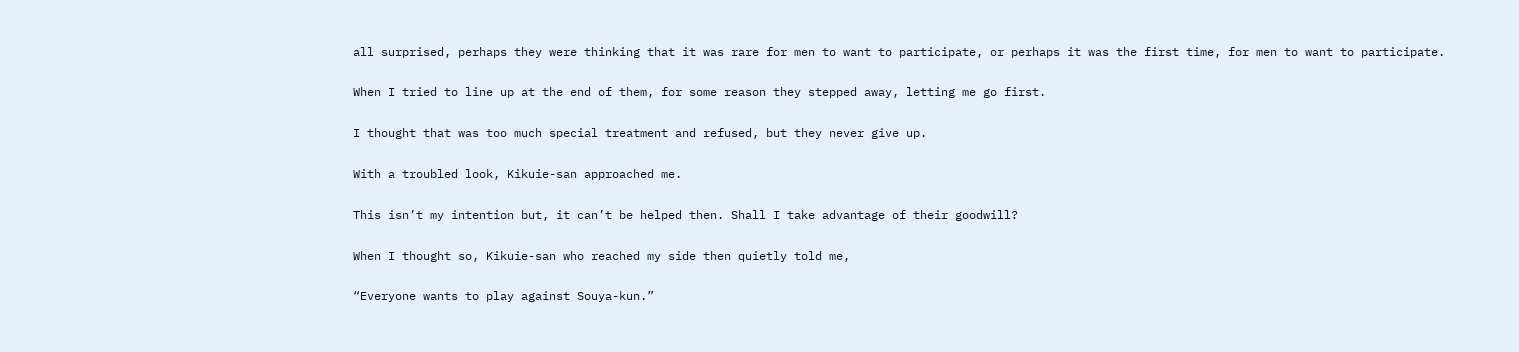all surprised, perhaps they were thinking that it was rare for men to want to participate, or perhaps it was the first time, for men to want to participate.

When I tried to line up at the end of them, for some reason they stepped away, letting me go first.

I thought that was too much special treatment and refused, but they never give up.

With a troubled look, Kikuie-san approached me.

This isn’t my intention but, it can’t be helped then. Shall I take advantage of their goodwill?

When I thought so, Kikuie-san who reached my side then quietly told me,

“Everyone wants to play against Souya-kun.”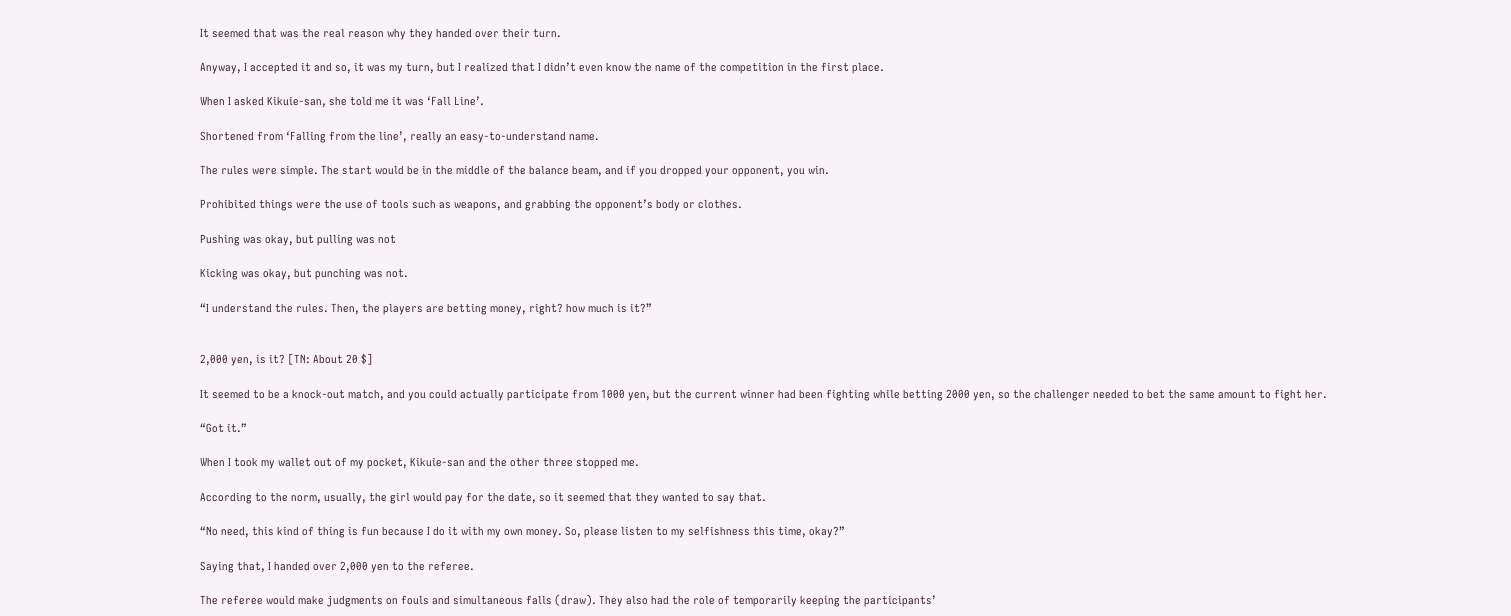It seemed that was the real reason why they handed over their turn.

Anyway, I accepted it and so, it was my turn, but I realized that I didn’t even know the name of the competition in the first place.

When I asked Kikuie-san, she told me it was ‘Fall Line’.

Shortened from ‘Falling from the line’, really an easy-to-understand name.

The rules were simple. The start would be in the middle of the balance beam, and if you dropped your opponent, you win.

Prohibited things were the use of tools such as weapons, and grabbing the opponent’s body or clothes.

Pushing was okay, but pulling was not

Kicking was okay, but punching was not.

“I understand the rules. Then, the players are betting money, right? how much is it?”


2,000 yen, is it? [TN: About 20 $]

It seemed to be a knock-out match, and you could actually participate from 1000 yen, but the current winner had been fighting while betting 2000 yen, so the challenger needed to bet the same amount to fight her.

“Got it.”

When I took my wallet out of my pocket, Kikuie-san and the other three stopped me.

According to the norm, usually, the girl would pay for the date, so it seemed that they wanted to say that.

“No need, this kind of thing is fun because I do it with my own money. So, please listen to my selfishness this time, okay?”

Saying that, I handed over 2,000 yen to the referee.

The referee would make judgments on fouls and simultaneous falls (draw). They also had the role of temporarily keeping the participants’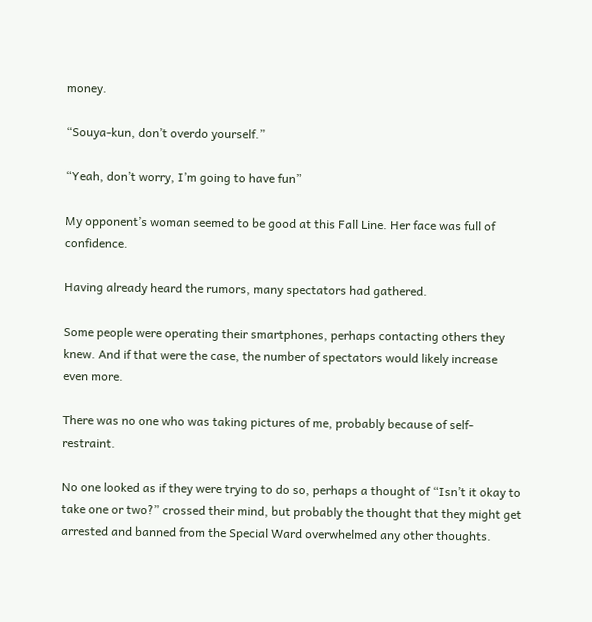money.

“Souya-kun, don’t overdo yourself.”

“Yeah, don’t worry, I’m going to have fun”

My opponent’s woman seemed to be good at this Fall Line. Her face was full of confidence.

Having already heard the rumors, many spectators had gathered.

Some people were operating their smartphones, perhaps contacting others they knew. And if that were the case, the number of spectators would likely increase even more.

There was no one who was taking pictures of me, probably because of self-restraint.

No one looked as if they were trying to do so, perhaps a thought of “Isn’t it okay to take one or two?” crossed their mind, but probably the thought that they might get arrested and banned from the Special Ward overwhelmed any other thoughts.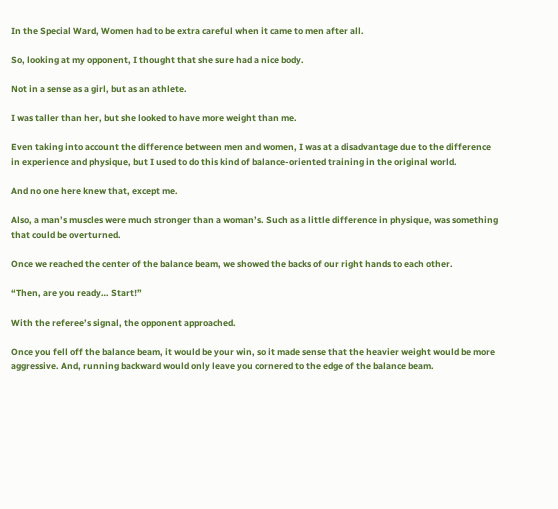In the Special Ward, Women had to be extra careful when it came to men after all.

So, looking at my opponent, I thought that she sure had a nice body.

Not in a sense as a girl, but as an athlete.

I was taller than her, but she looked to have more weight than me.

Even taking into account the difference between men and women, I was at a disadvantage due to the difference in experience and physique, but I used to do this kind of balance-oriented training in the original world.

And no one here knew that, except me.

Also, a man’s muscles were much stronger than a woman’s. Such as a little difference in physique, was something that could be overturned.

Once we reached the center of the balance beam, we showed the backs of our right hands to each other.

“Then, are you ready… Start!”

With the referee’s signal, the opponent approached.

Once you fell off the balance beam, it would be your win, so it made sense that the heavier weight would be more aggressive. And, running backward would only leave you cornered to the edge of the balance beam.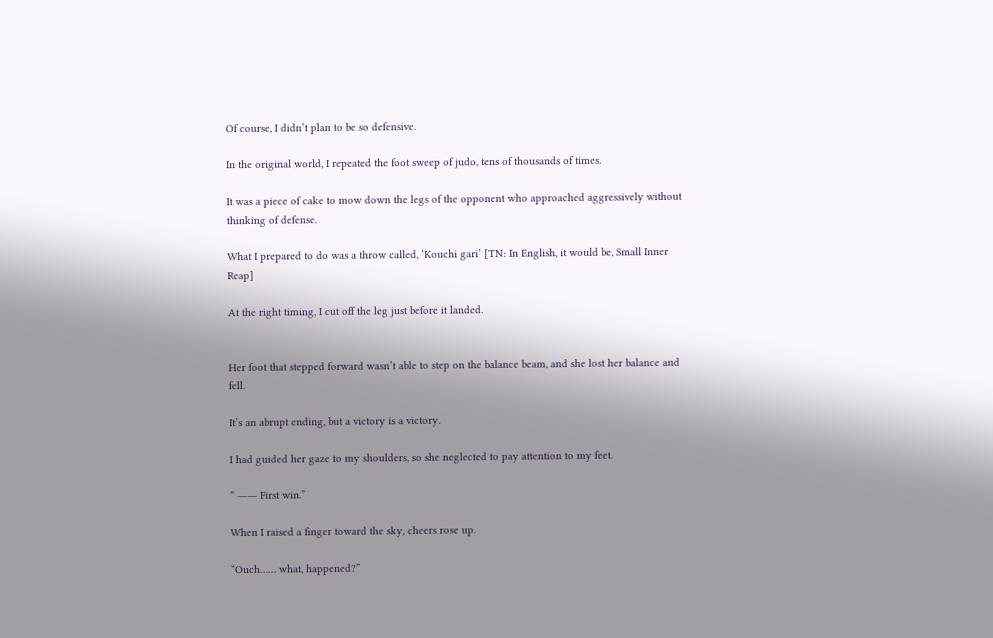Of course, I didn’t plan to be so defensive.

In the original world, I repeated the foot sweep of judo, tens of thousands of times.

It was a piece of cake to mow down the legs of the opponent who approached aggressively without thinking of defense.

What I prepared to do was a throw called, ‘Kouchi gari’ [TN: In English, it would be, Small Inner Reap]

At the right timing, I cut off the leg just before it landed.


Her foot that stepped forward wasn’t able to step on the balance beam, and she lost her balance and fell.

It’s an abrupt ending, but a victory is a victory.

I had guided her gaze to my shoulders, so she neglected to pay attention to my feet.

” ―― First win.”

When I raised a finger toward the sky, cheers rose up.

“Ouch…… what, happened?”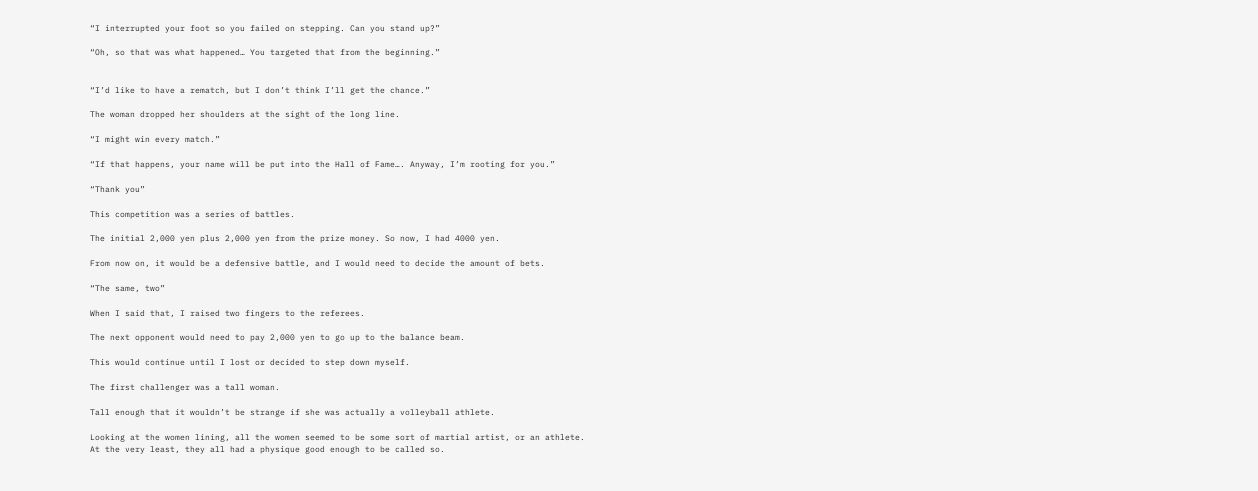“I interrupted your foot so you failed on stepping. Can you stand up?”

“Oh, so that was what happened… You targeted that from the beginning.”


“I’d like to have a rematch, but I don’t think I’ll get the chance.”

The woman dropped her shoulders at the sight of the long line.

“I might win every match.”

“If that happens, your name will be put into the Hall of Fame…. Anyway, I’m rooting for you.”

“Thank you”

This competition was a series of battles.

The initial 2,000 yen plus 2,000 yen from the prize money. So now, I had 4000 yen.

From now on, it would be a defensive battle, and I would need to decide the amount of bets.

“The same, two”

When I said that, I raised two fingers to the referees.

The next opponent would need to pay 2,000 yen to go up to the balance beam.

This would continue until I lost or decided to step down myself.

The first challenger was a tall woman.

Tall enough that it wouldn’t be strange if she was actually a volleyball athlete.

Looking at the women lining, all the women seemed to be some sort of martial artist, or an athlete. At the very least, they all had a physique good enough to be called so.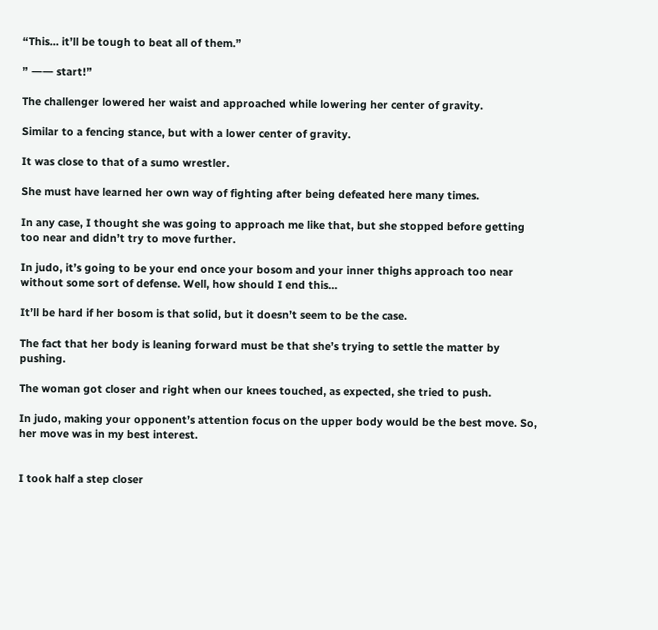“This… it’ll be tough to beat all of them.”

” ―― start!”

The challenger lowered her waist and approached while lowering her center of gravity.

Similar to a fencing stance, but with a lower center of gravity.

It was close to that of a sumo wrestler.

She must have learned her own way of fighting after being defeated here many times.

In any case, I thought she was going to approach me like that, but she stopped before getting too near and didn’t try to move further.

In judo, it’s going to be your end once your bosom and your inner thighs approach too near without some sort of defense. Well, how should I end this…

It’ll be hard if her bosom is that solid, but it doesn’t seem to be the case.

The fact that her body is leaning forward must be that she’s trying to settle the matter by pushing.

The woman got closer and right when our knees touched, as expected, she tried to push.

In judo, making your opponent’s attention focus on the upper body would be the best move. So, her move was in my best interest.


I took half a step closer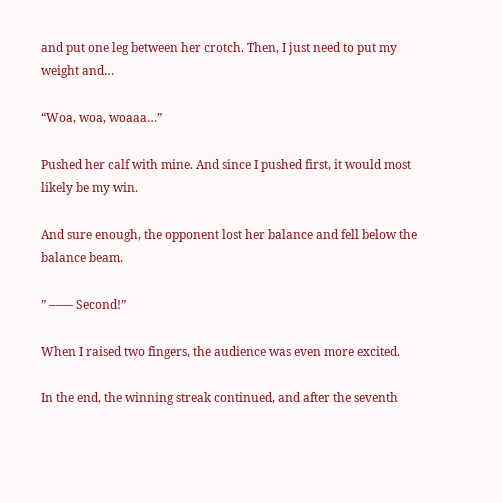and put one leg between her crotch. Then, I just need to put my weight and…

“Woa, woa, woaaa…”

Pushed her calf with mine. And since I pushed first, it would most likely be my win.

And sure enough, the opponent lost her balance and fell below the balance beam.

” ―― Second!”

When I raised two fingers, the audience was even more excited.

In the end, the winning streak continued, and after the seventh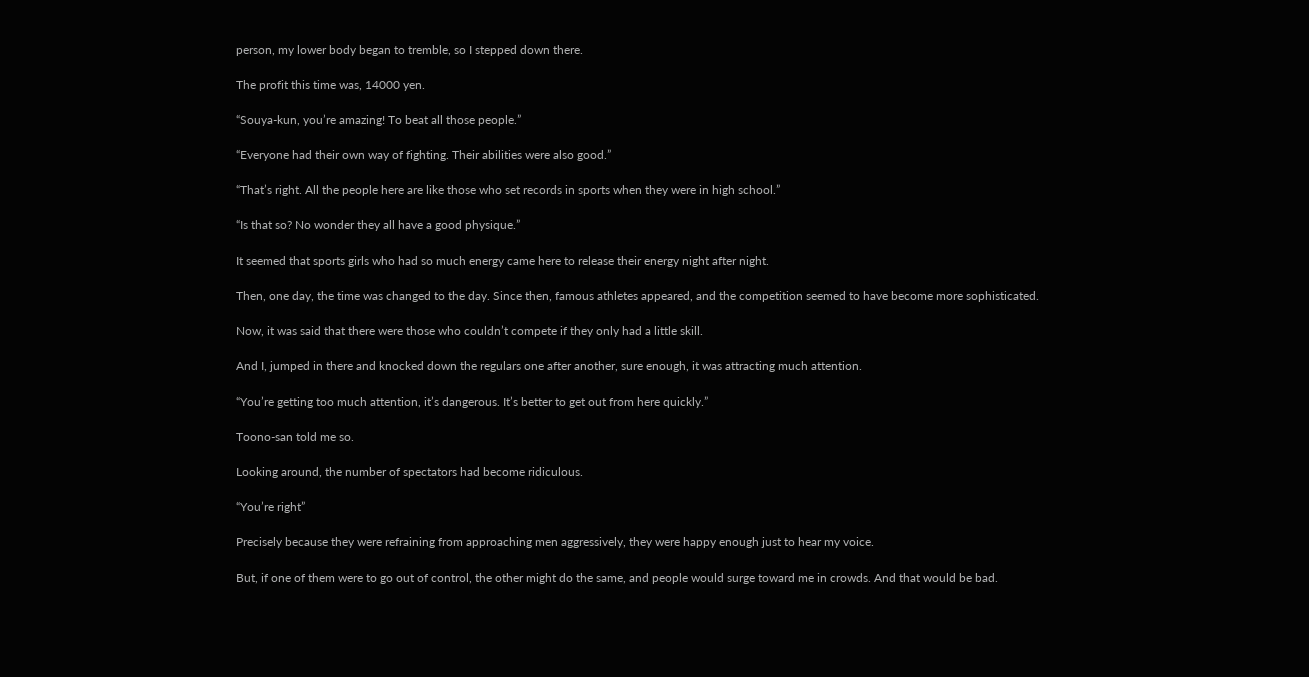person, my lower body began to tremble, so I stepped down there.

The profit this time was, 14000 yen.

“Souya-kun, you’re amazing! To beat all those people.”

“Everyone had their own way of fighting. Their abilities were also good.”

“That’s right. All the people here are like those who set records in sports when they were in high school.”

“Is that so? No wonder they all have a good physique.”

It seemed that sports girls who had so much energy came here to release their energy night after night.

Then, one day, the time was changed to the day. Since then, famous athletes appeared, and the competition seemed to have become more sophisticated.

Now, it was said that there were those who couldn’t compete if they only had a little skill.

And I, jumped in there and knocked down the regulars one after another, sure enough, it was attracting much attention.

“You’re getting too much attention, it’s dangerous. It’s better to get out from here quickly.”

Toono-san told me so.

Looking around, the number of spectators had become ridiculous.

“You’re right”

Precisely because they were refraining from approaching men aggressively, they were happy enough just to hear my voice.

But, if one of them were to go out of control, the other might do the same, and people would surge toward me in crowds. And that would be bad.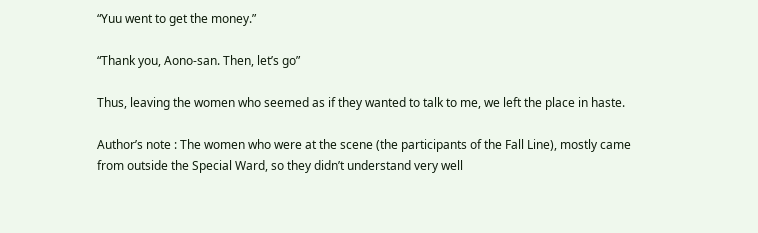“Yuu went to get the money.”

“Thank you, Aono-san. Then, let’s go”

Thus, leaving the women who seemed as if they wanted to talk to me, we left the place in haste.

Author’s note : The women who were at the scene (the participants of the Fall Line), mostly came from outside the Special Ward, so they didn’t understand very well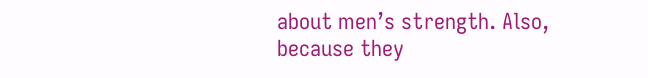about men’s strength. Also, because they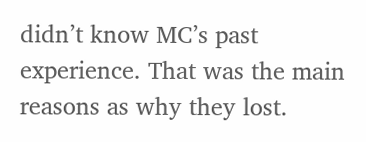didn’t know MC’s past experience. That was the main reasons as why they lost.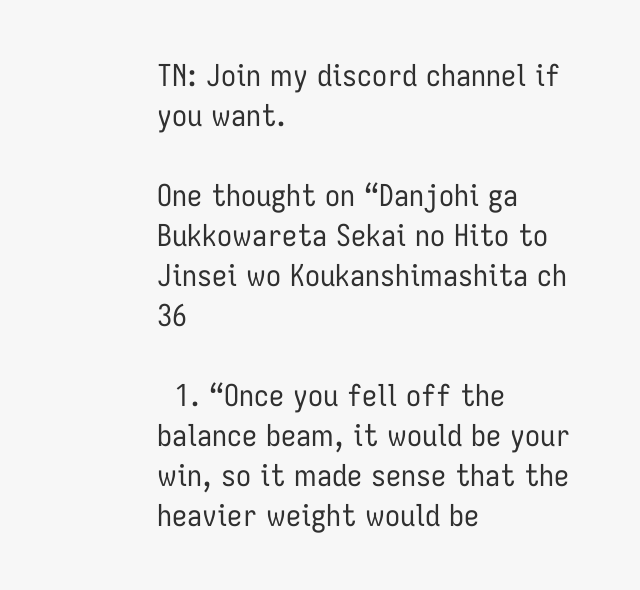TN: Join my discord channel if you want.

One thought on “Danjohi ga Bukkowareta Sekai no Hito to Jinsei wo Koukanshimashita ch 36

  1. “Once you fell off the balance beam, it would be your win, so it made sense that the heavier weight would be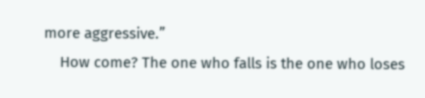more aggressive.”
    How come? The one who falls is the one who loses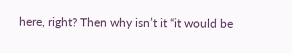here, right? Then why isn’t it “it would be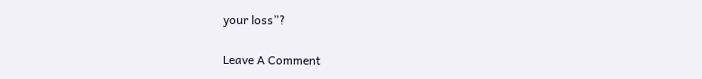your loss”?

Leave A Comment